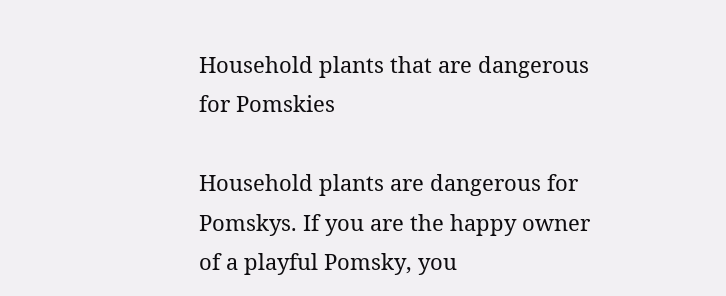Household plants that are dangerous for Pomskies

Household plants are dangerous for Pomskys. If you are the happy owner of a playful Pomsky, you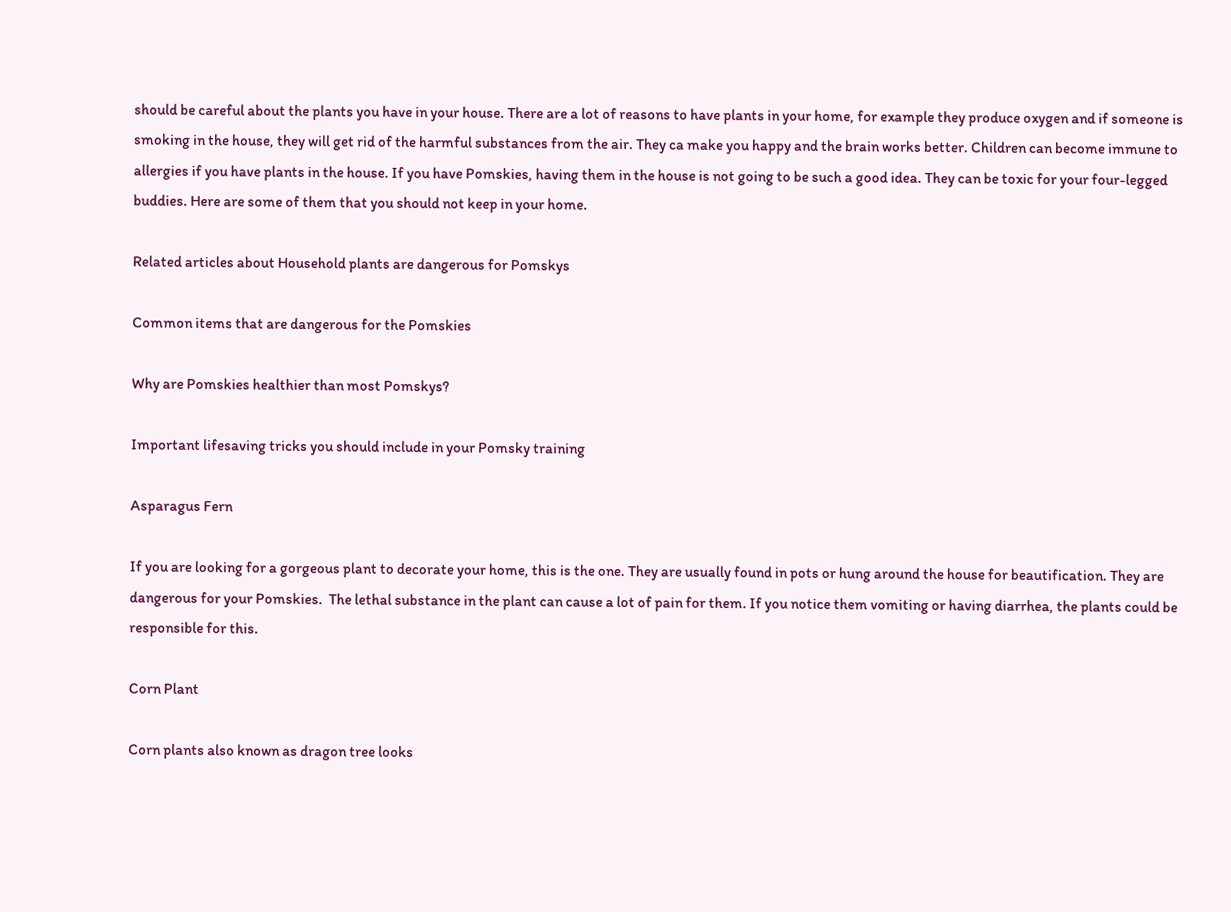should be careful about the plants you have in your house. There are a lot of reasons to have plants in your home, for example they produce oxygen and if someone is smoking in the house, they will get rid of the harmful substances from the air. They ca make you happy and the brain works better. Children can become immune to allergies if you have plants in the house. If you have Pomskies, having them in the house is not going to be such a good idea. They can be toxic for your four-legged buddies. Here are some of them that you should not keep in your home.

Related articles about Household plants are dangerous for Pomskys

Common items that are dangerous for the Pomskies

Why are Pomskies healthier than most Pomskys?

Important lifesaving tricks you should include in your Pomsky training

Asparagus Fern

If you are looking for a gorgeous plant to decorate your home, this is the one. They are usually found in pots or hung around the house for beautification. They are dangerous for your Pomskies.  The lethal substance in the plant can cause a lot of pain for them. If you notice them vomiting or having diarrhea, the plants could be responsible for this.

Corn Plant

Corn plants also known as dragon tree looks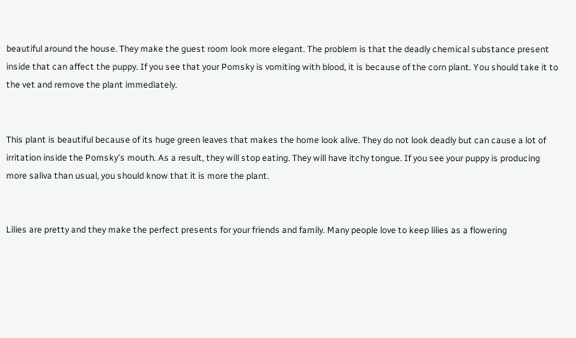beautiful around the house. They make the guest room look more elegant. The problem is that the deadly chemical substance present inside that can affect the puppy. If you see that your Pomsky is vomiting with blood, it is because of the corn plant. You should take it to the vet and remove the plant immediately.


This plant is beautiful because of its huge green leaves that makes the home look alive. They do not look deadly but can cause a lot of irritation inside the Pomsky’s mouth. As a result, they will stop eating. They will have itchy tongue. If you see your puppy is producing more saliva than usual, you should know that it is more the plant.


Lilies are pretty and they make the perfect presents for your friends and family. Many people love to keep lilies as a flowering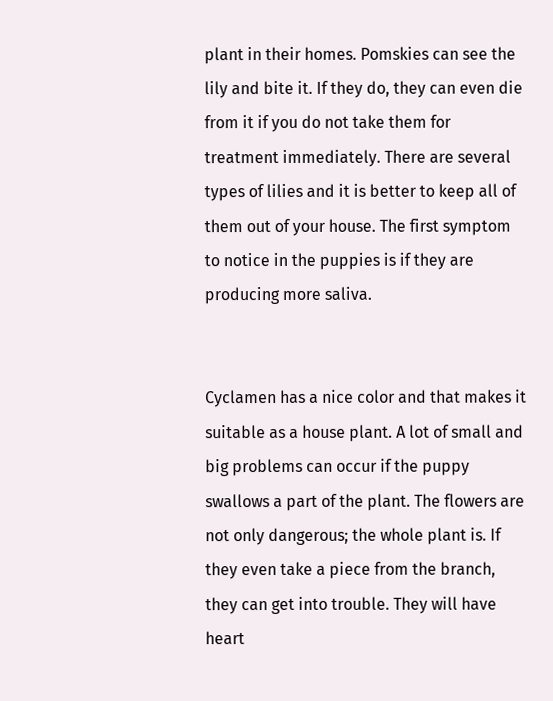plant in their homes. Pomskies can see the lily and bite it. If they do, they can even die from it if you do not take them for treatment immediately. There are several types of lilies and it is better to keep all of them out of your house. The first symptom to notice in the puppies is if they are producing more saliva.


Cyclamen has a nice color and that makes it suitable as a house plant. A lot of small and big problems can occur if the puppy swallows a part of the plant. The flowers are not only dangerous; the whole plant is. If they even take a piece from the branch, they can get into trouble. They will have heart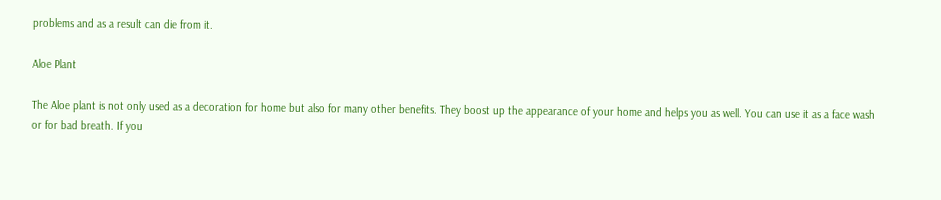problems and as a result can die from it.

Aloe Plant

The Aloe plant is not only used as a decoration for home but also for many other benefits. They boost up the appearance of your home and helps you as well. You can use it as a face wash or for bad breath. If you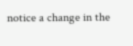notice a change in the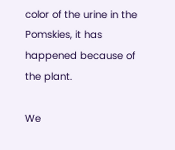color of the urine in the Pomskies, it has happened because of the plant.

We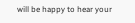will be happy to hear your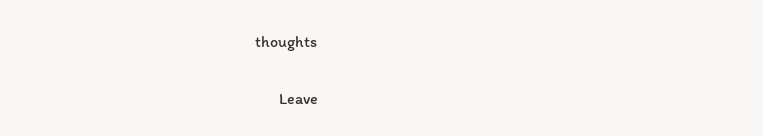thoughts

      Leave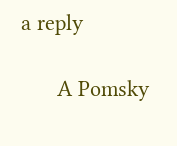a reply

      A Pomsky